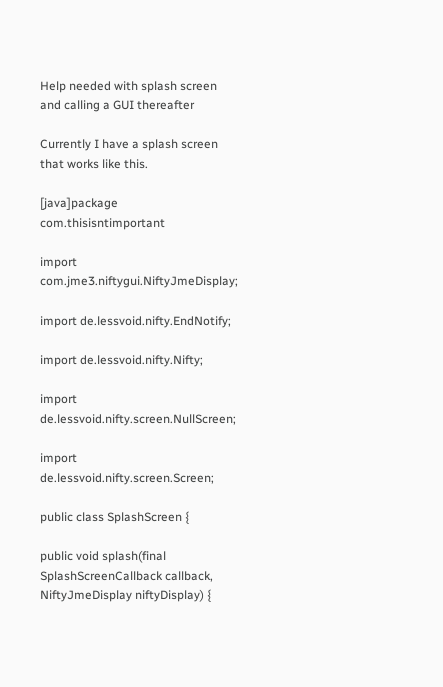Help needed with splash screen and calling a GUI thereafter

Currently I have a splash screen that works like this.

[java]package com.thisisntimportant

import com.jme3.niftygui.NiftyJmeDisplay;

import de.lessvoid.nifty.EndNotify;

import de.lessvoid.nifty.Nifty;

import de.lessvoid.nifty.screen.NullScreen;

import de.lessvoid.nifty.screen.Screen;

public class SplashScreen {

public void splash(final SplashScreenCallback callback, NiftyJmeDisplay niftyDisplay) {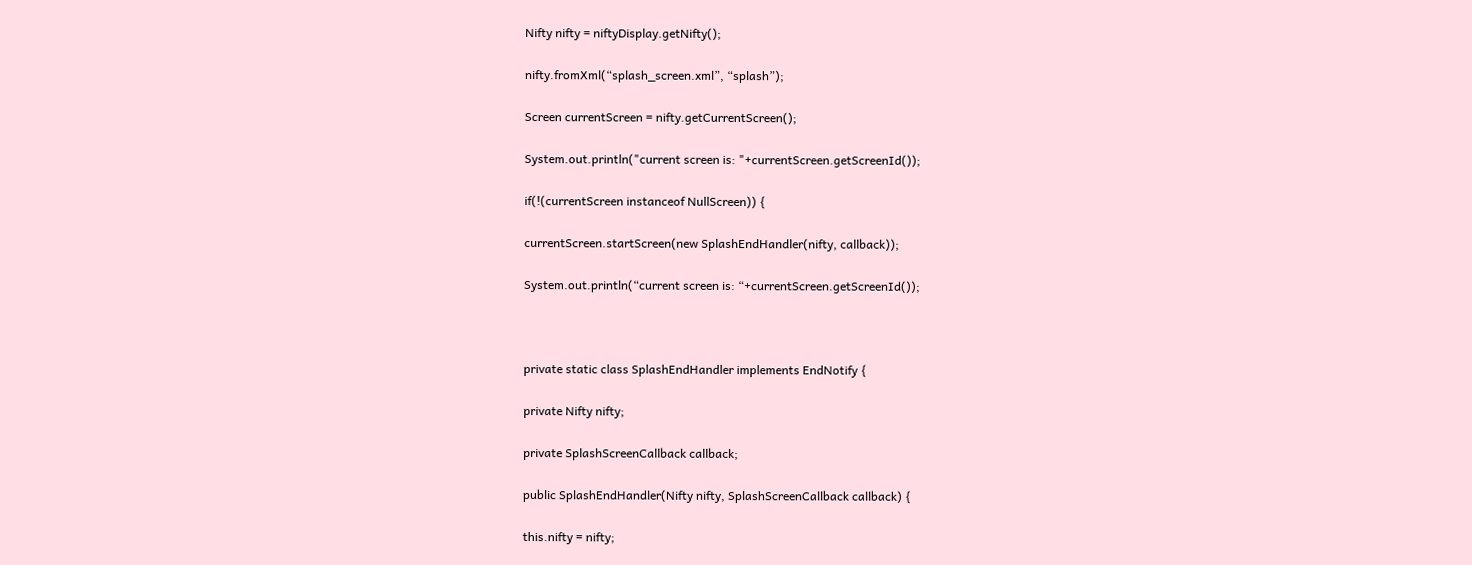Nifty nifty = niftyDisplay.getNifty();

nifty.fromXml(“splash_screen.xml”, “splash”);

Screen currentScreen = nifty.getCurrentScreen();

System.out.println("current screen is: "+currentScreen.getScreenId());

if(!(currentScreen instanceof NullScreen)) {

currentScreen.startScreen(new SplashEndHandler(nifty, callback));

System.out.println(“current screen is: “+currentScreen.getScreenId());



private static class SplashEndHandler implements EndNotify {

private Nifty nifty;

private SplashScreenCallback callback;

public SplashEndHandler(Nifty nifty, SplashScreenCallback callback) {

this.nifty = nifty;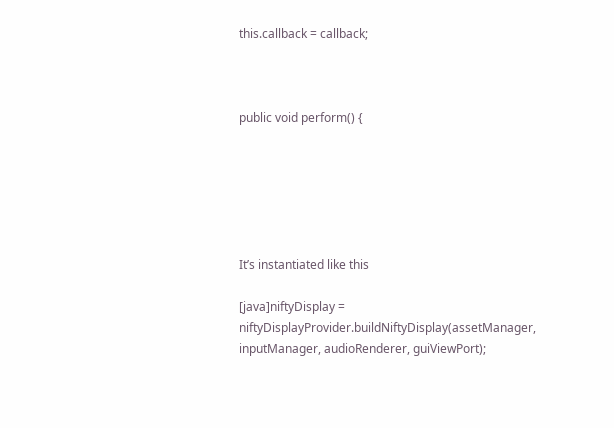this.callback = callback;



public void perform() {






It’s instantiated like this

[java]niftyDisplay = niftyDisplayProvider.buildNiftyDisplay(assetManager, inputManager, audioRenderer, guiViewPort);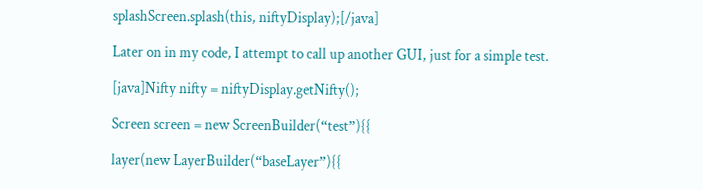splashScreen.splash(this, niftyDisplay);[/java]

Later on in my code, I attempt to call up another GUI, just for a simple test.

[java]Nifty nifty = niftyDisplay.getNifty();

Screen screen = new ScreenBuilder(“test”){{

layer(new LayerBuilder(“baseLayer”){{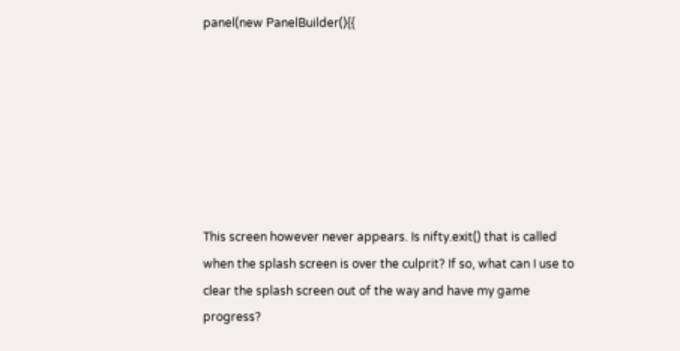panel(new PanelBuilder(){{







This screen however never appears. Is nifty.exit() that is called when the splash screen is over the culprit? If so, what can I use to clear the splash screen out of the way and have my game progress?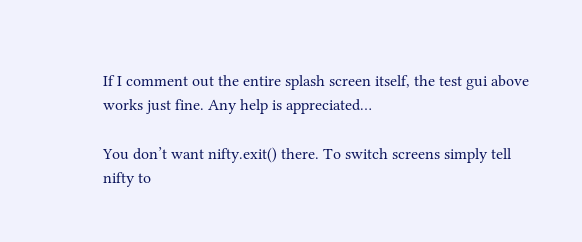If I comment out the entire splash screen itself, the test gui above works just fine. Any help is appreciated…

You don’t want nifty.exit() there. To switch screens simply tell nifty to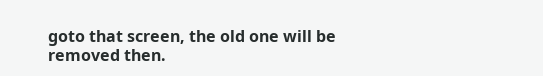goto that screen, the old one will be removed then.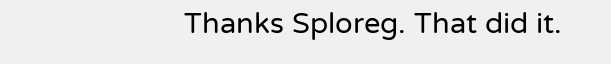Thanks Sploreg. That did it.